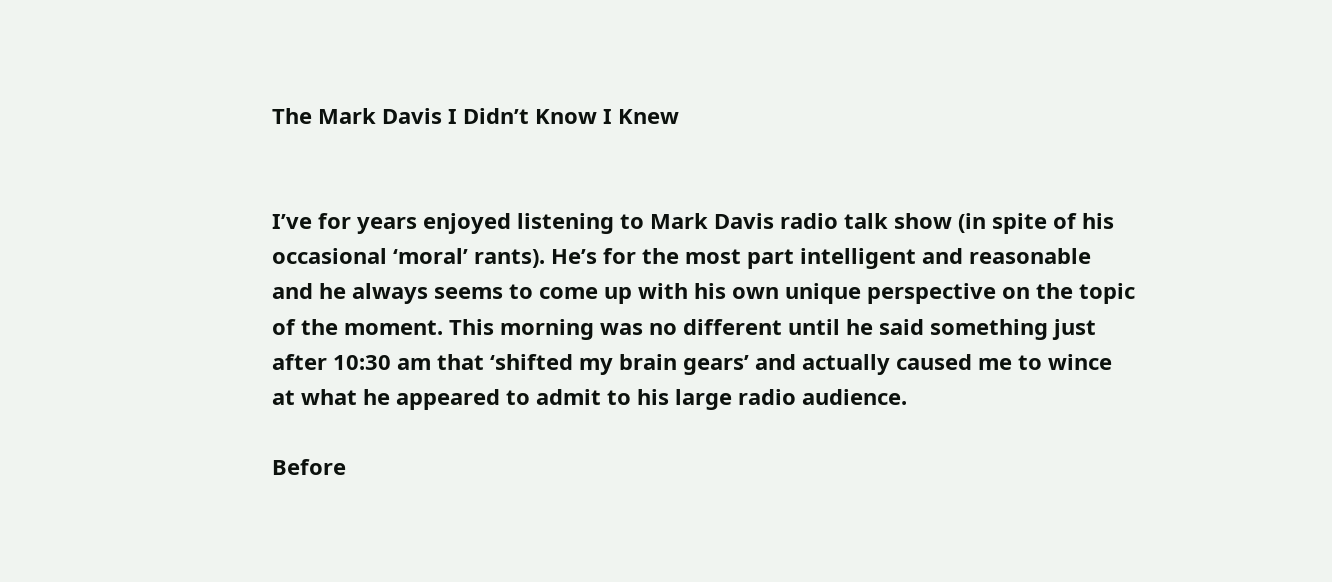The Mark Davis I Didn’t Know I Knew


I’ve for years enjoyed listening to Mark Davis radio talk show (in spite of his occasional ‘moral’ rants). He’s for the most part intelligent and reasonable and he always seems to come up with his own unique perspective on the topic of the moment. This morning was no different until he said something just after 10:30 am that ‘shifted my brain gears’ and actually caused me to wince at what he appeared to admit to his large radio audience.

Before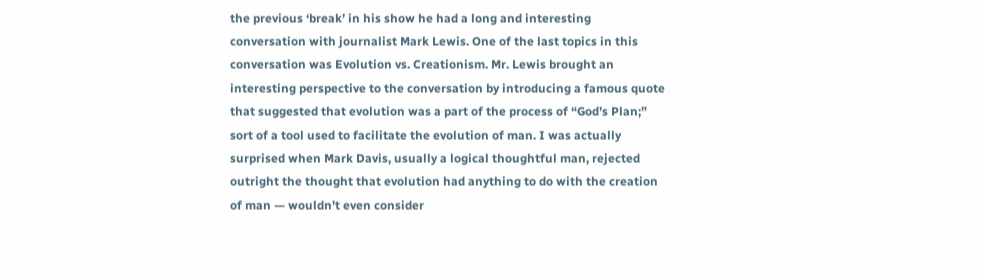the previous ‘break’ in his show he had a long and interesting conversation with journalist Mark Lewis. One of the last topics in this conversation was Evolution vs. Creationism. Mr. Lewis brought an interesting perspective to the conversation by introducing a famous quote that suggested that evolution was a part of the process of “God’s Plan;” sort of a tool used to facilitate the evolution of man. I was actually surprised when Mark Davis, usually a logical thoughtful man, rejected outright the thought that evolution had anything to do with the creation of man — wouldn’t even consider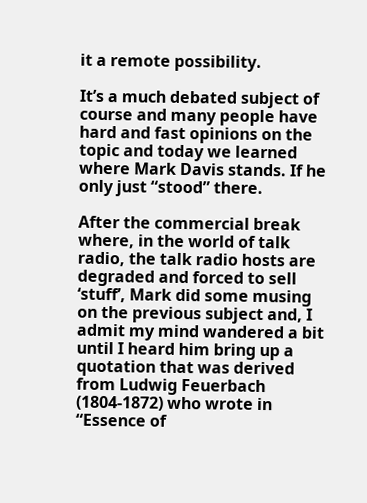it a remote possibility.

It’s a much debated subject of course and many people have hard and fast opinions on the topic and today we learned where Mark Davis stands. If he only just “stood” there.

After the commercial break where, in the world of talk radio, the talk radio hosts are degraded and forced to sell ‘stuff’, Mark did some musing on the previous subject and, I admit my mind wandered a bit until I heard him bring up a quotation that was derived from Ludwig Feuerbach (1804-1872) who wrote in “Essence of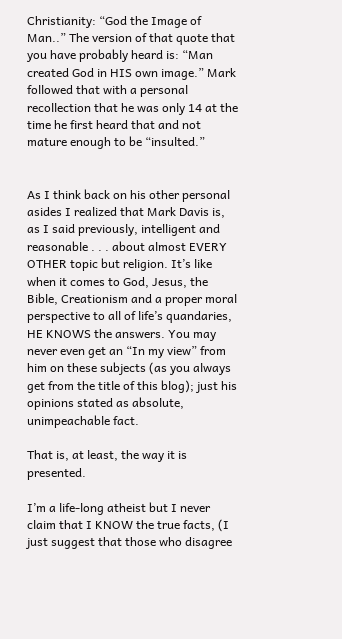Christianity: “God the Image of Man..” The version of that quote that you have probably heard is: “Man created God in HIS own image.” Mark followed that with a personal recollection that he was only 14 at the time he first heard that and not mature enough to be “insulted.”


As I think back on his other personal asides I realized that Mark Davis is, as I said previously, intelligent and reasonable . . . about almost EVERY OTHER topic but religion. It’s like when it comes to God, Jesus, the Bible, Creationism and a proper moral perspective to all of life’s quandaries, HE KNOWS the answers. You may never even get an “In my view” from him on these subjects (as you always get from the title of this blog); just his opinions stated as absolute, unimpeachable fact.

That is, at least, the way it is presented.

I’m a life-long atheist but I never claim that I KNOW the true facts, (I just suggest that those who disagree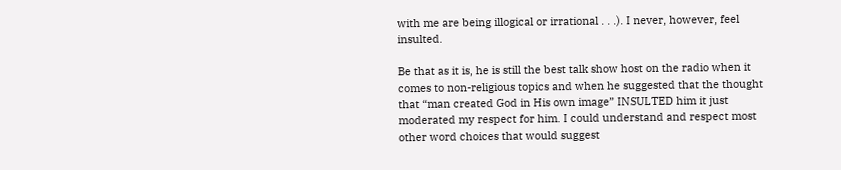with me are being illogical or irrational . . .). I never, however, feel insulted.

Be that as it is, he is still the best talk show host on the radio when it comes to non-religious topics and when he suggested that the thought that “man created God in His own image” INSULTED him it just moderated my respect for him. I could understand and respect most other word choices that would suggest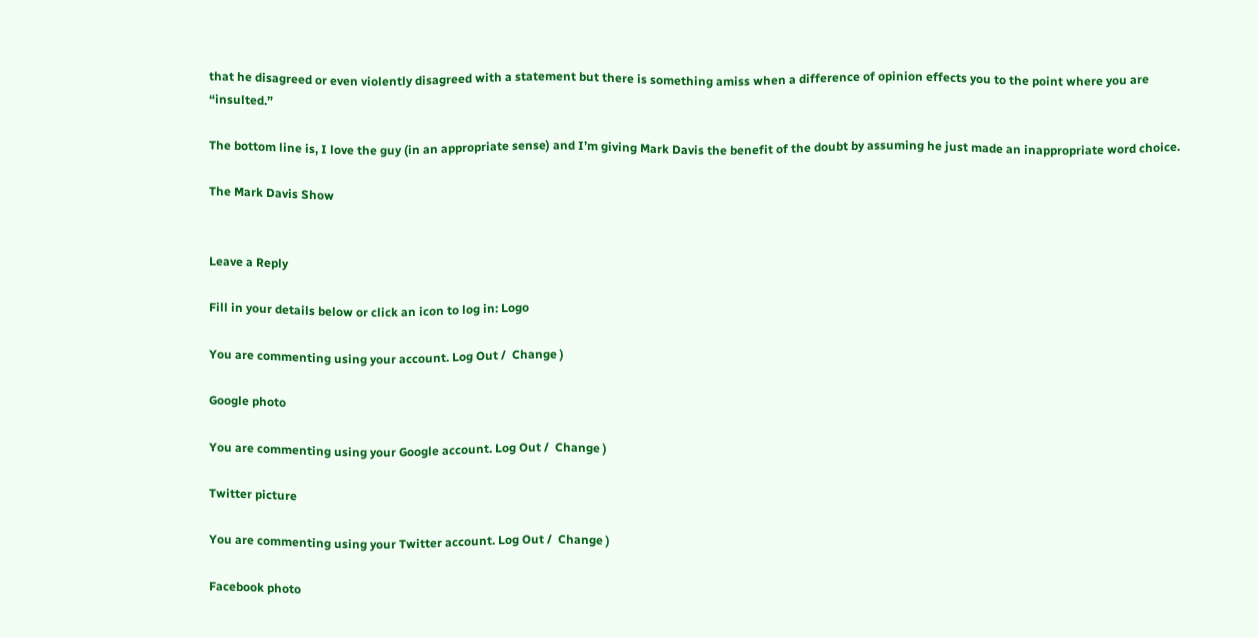that he disagreed or even violently disagreed with a statement but there is something amiss when a difference of opinion effects you to the point where you are “insulted.”

The bottom line is, I love the guy (in an appropriate sense) and I’m giving Mark Davis the benefit of the doubt by assuming he just made an inappropriate word choice.

The Mark Davis Show


Leave a Reply

Fill in your details below or click an icon to log in: Logo

You are commenting using your account. Log Out /  Change )

Google photo

You are commenting using your Google account. Log Out /  Change )

Twitter picture

You are commenting using your Twitter account. Log Out /  Change )

Facebook photo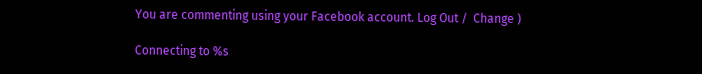You are commenting using your Facebook account. Log Out /  Change )

Connecting to %s